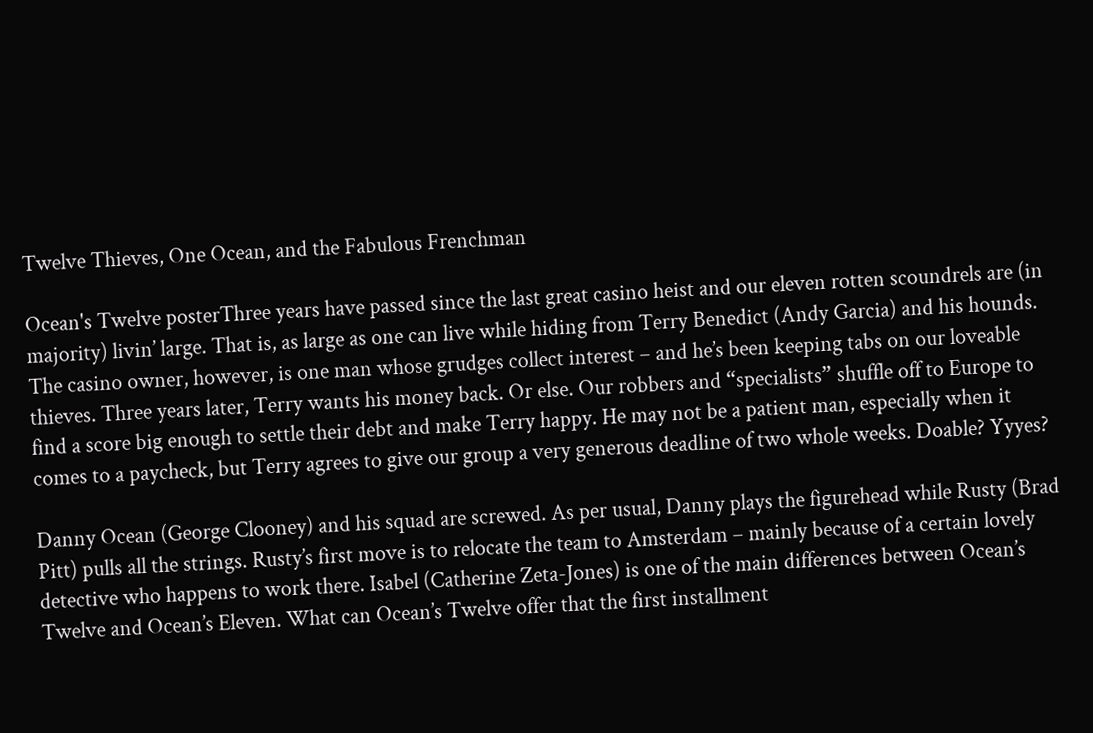Twelve Thieves, One Ocean, and the Fabulous Frenchman

Ocean's Twelve posterThree years have passed since the last great casino heist and our eleven rotten scoundrels are (in majority) livin’ large. That is, as large as one can live while hiding from Terry Benedict (Andy Garcia) and his hounds. The casino owner, however, is one man whose grudges collect interest – and he’s been keeping tabs on our loveable thieves. Three years later, Terry wants his money back. Or else. Our robbers and “specialists” shuffle off to Europe to find a score big enough to settle their debt and make Terry happy. He may not be a patient man, especially when it comes to a paycheck, but Terry agrees to give our group a very generous deadline of two whole weeks. Doable? Yyyes?

Danny Ocean (George Clooney) and his squad are screwed. As per usual, Danny plays the figurehead while Rusty (Brad Pitt) pulls all the strings. Rusty’s first move is to relocate the team to Amsterdam – mainly because of a certain lovely detective who happens to work there. Isabel (Catherine Zeta-Jones) is one of the main differences between Ocean’s Twelve and Ocean’s Eleven. What can Ocean’s Twelve offer that the first installment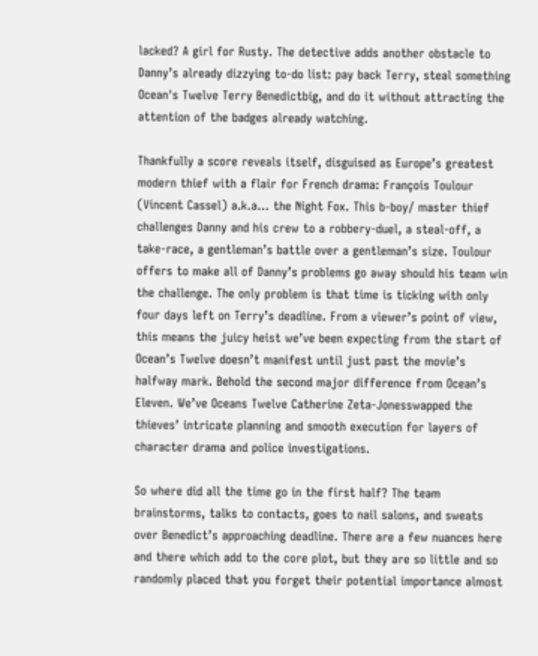lacked? A girl for Rusty. The detective adds another obstacle to Danny’s already dizzying to-do list: pay back Terry, steal something Ocean's Twelve Terry Benedictbig, and do it without attracting the attention of the badges already watching.

Thankfully a score reveals itself, disguised as Europe’s greatest modern thief with a flair for French drama: François Toulour (Vincent Cassel) a.k.a… the Night Fox. This b-boy/ master thief challenges Danny and his crew to a robbery-duel, a steal-off, a take-race, a gentleman’s battle over a gentleman’s size. Toulour offers to make all of Danny’s problems go away should his team win the challenge. The only problem is that time is ticking with only four days left on Terry’s deadline. From a viewer’s point of view, this means the juicy heist we’ve been expecting from the start of Ocean’s Twelve doesn’t manifest until just past the movie’s halfway mark. Behold the second major difference from Ocean’s Eleven. We’ve Oceans Twelve Catherine Zeta-Jonesswapped the thieves’ intricate planning and smooth execution for layers of character drama and police investigations.

So where did all the time go in the first half? The team brainstorms, talks to contacts, goes to nail salons, and sweats over Benedict’s approaching deadline. There are a few nuances here and there which add to the core plot, but they are so little and so randomly placed that you forget their potential importance almost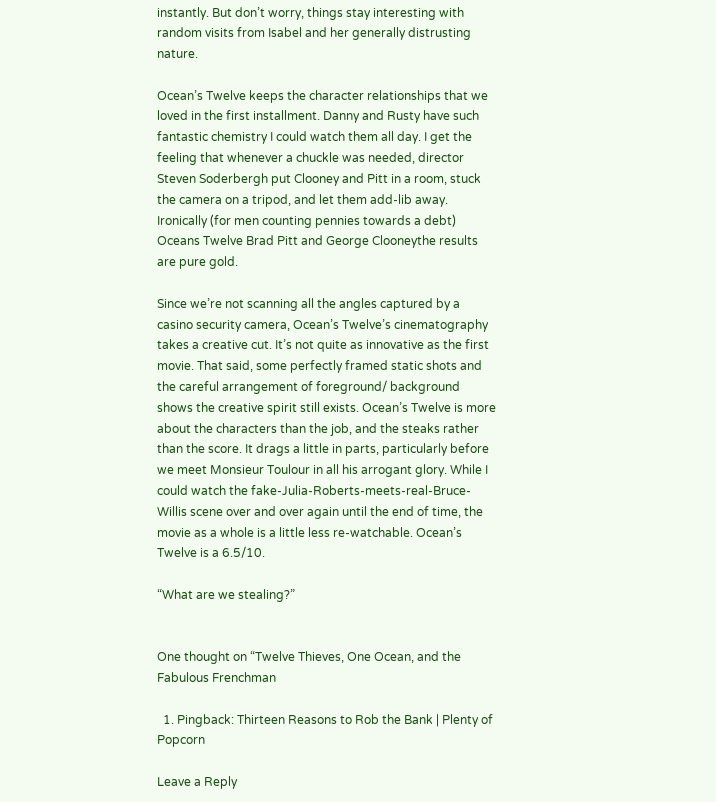instantly. But don’t worry, things stay interesting with random visits from Isabel and her generally distrusting nature.

Ocean’s Twelve keeps the character relationships that we loved in the first installment. Danny and Rusty have such fantastic chemistry I could watch them all day. I get the feeling that whenever a chuckle was needed, director Steven Soderbergh put Clooney and Pitt in a room, stuck the camera on a tripod, and let them add-lib away. Ironically (for men counting pennies towards a debt) Oceans Twelve Brad Pitt and George Clooneythe results are pure gold.

Since we’re not scanning all the angles captured by a casino security camera, Ocean’s Twelve’s cinematography takes a creative cut. It’s not quite as innovative as the first movie. That said, some perfectly framed static shots and the careful arrangement of foreground/ background shows the creative spirit still exists. Ocean’s Twelve is more about the characters than the job, and the steaks rather than the score. It drags a little in parts, particularly before we meet Monsieur Toulour in all his arrogant glory. While I could watch the fake-Julia-Roberts-meets-real-Bruce-Willis scene over and over again until the end of time, the movie as a whole is a little less re-watchable. Ocean’s Twelve is a 6.5/10.

“What are we stealing?”


One thought on “Twelve Thieves, One Ocean, and the Fabulous Frenchman

  1. Pingback: Thirteen Reasons to Rob the Bank | Plenty of Popcorn

Leave a Reply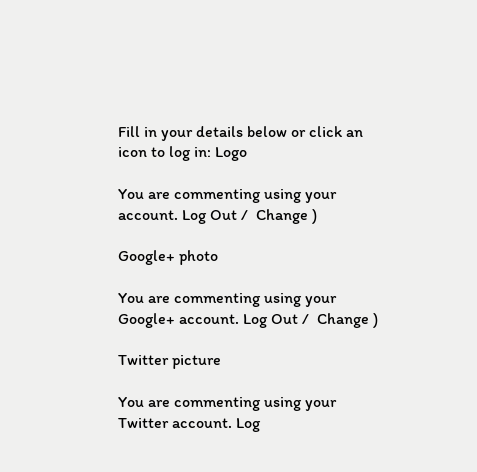Fill in your details below or click an icon to log in: Logo

You are commenting using your account. Log Out /  Change )

Google+ photo

You are commenting using your Google+ account. Log Out /  Change )

Twitter picture

You are commenting using your Twitter account. Log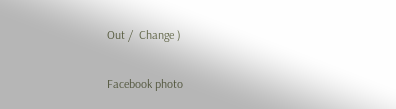Out /  Change )

Facebook photo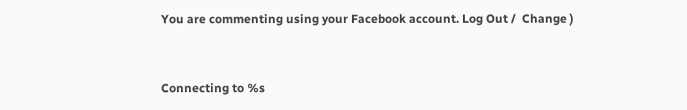You are commenting using your Facebook account. Log Out /  Change )


Connecting to %s